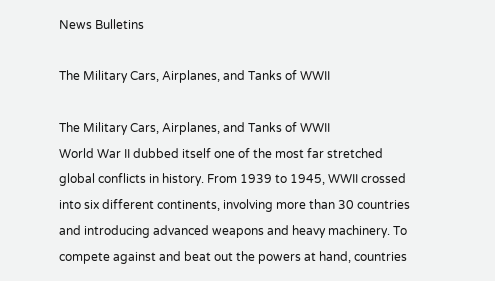News Bulletins

The Military Cars, Airplanes, and Tanks of WWII

The Military Cars, Airplanes, and Tanks of WWII
World War II dubbed itself one of the most far stretched global conflicts in history. From 1939 to 1945, WWII crossed into six different continents, involving more than 30 countries and introducing advanced weapons and heavy machinery. To compete against and beat out the powers at hand, countries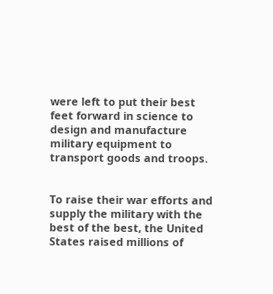were left to put their best feet forward in science to design and manufacture military equipment to transport goods and troops.


To raise their war efforts and supply the military with the best of the best, the United States raised millions of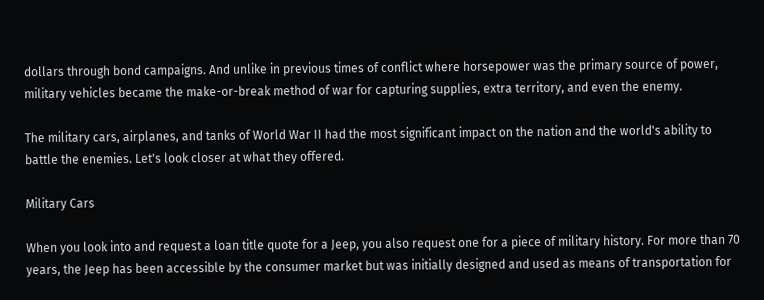dollars through bond campaigns. And unlike in previous times of conflict where horsepower was the primary source of power, military vehicles became the make-or-break method of war for capturing supplies, extra territory, and even the enemy.

The military cars, airplanes, and tanks of World War II had the most significant impact on the nation and the world's ability to battle the enemies. Let's look closer at what they offered.

Military Cars

When you look into and request a loan title quote for a Jeep, you also request one for a piece of military history. For more than 70 years, the Jeep has been accessible by the consumer market but was initially designed and used as means of transportation for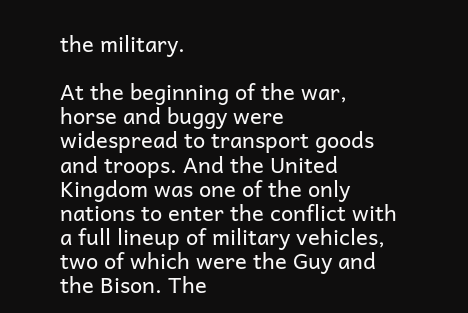the military.

At the beginning of the war, horse and buggy were widespread to transport goods and troops. And the United Kingdom was one of the only nations to enter the conflict with a full lineup of military vehicles, two of which were the Guy and the Bison. The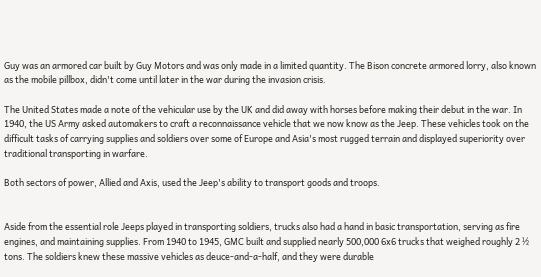Guy was an armored car built by Guy Motors and was only made in a limited quantity. The Bison concrete armored lorry, also known as the mobile pillbox, didn't come until later in the war during the invasion crisis.

The United States made a note of the vehicular use by the UK and did away with horses before making their debut in the war. In 1940, the US Army asked automakers to craft a reconnaissance vehicle that we now know as the Jeep. These vehicles took on the difficult tasks of carrying supplies and soldiers over some of Europe and Asia's most rugged terrain and displayed superiority over traditional transporting in warfare.

Both sectors of power, Allied and Axis, used the Jeep's ability to transport goods and troops.


Aside from the essential role Jeeps played in transporting soldiers, trucks also had a hand in basic transportation, serving as fire engines, and maintaining supplies. From 1940 to 1945, GMC built and supplied nearly 500,000 6x6 trucks that weighed roughly 2 ½ tons. The soldiers knew these massive vehicles as deuce-and-a-half, and they were durable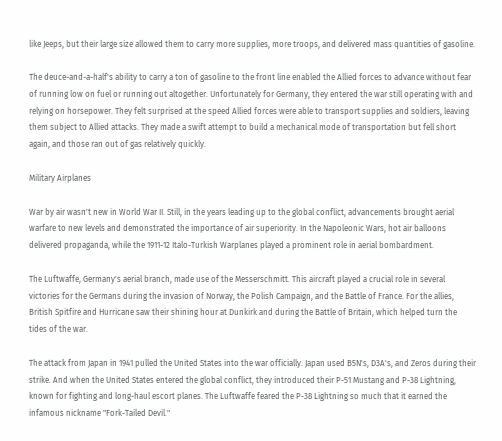like Jeeps, but their large size allowed them to carry more supplies, more troops, and delivered mass quantities of gasoline.

The deuce-and-a-half's ability to carry a ton of gasoline to the front line enabled the Allied forces to advance without fear of running low on fuel or running out altogether. Unfortunately for Germany, they entered the war still operating with and relying on horsepower. They felt surprised at the speed Allied forces were able to transport supplies and soldiers, leaving them subject to Allied attacks. They made a swift attempt to build a mechanical mode of transportation but fell short again, and those ran out of gas relatively quickly.

Military Airplanes

War by air wasn't new in World War II. Still, in the years leading up to the global conflict, advancements brought aerial warfare to new levels and demonstrated the importance of air superiority. In the Napoleonic Wars, hot air balloons delivered propaganda, while the 1911-12 Italo-Turkish Warplanes played a prominent role in aerial bombardment.

The Luftwaffe, Germany's aerial branch, made use of the Messerschmitt. This aircraft played a crucial role in several victories for the Germans during the invasion of Norway, the Polish Campaign, and the Battle of France. For the allies, British Spitfire and Hurricane saw their shining hour at Dunkirk and during the Battle of Britain, which helped turn the tides of the war.

The attack from Japan in 1941 pulled the United States into the war officially. Japan used B5N's, D3A's, and Zeros during their strike. And when the United States entered the global conflict, they introduced their P-51 Mustang and P-38 Lightning, known for fighting and long-haul escort planes. The Luftwaffe feared the P-38 Lightning so much that it earned the infamous nickname "Fork-Tailed Devil."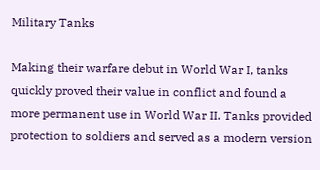Military Tanks

Making their warfare debut in World War I, tanks quickly proved their value in conflict and found a more permanent use in World War II. Tanks provided protection to soldiers and served as a modern version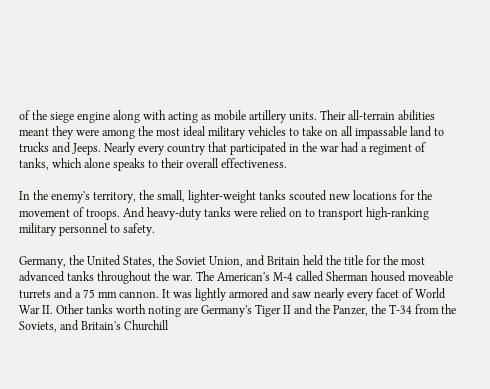of the siege engine along with acting as mobile artillery units. Their all-terrain abilities meant they were among the most ideal military vehicles to take on all impassable land to trucks and Jeeps. Nearly every country that participated in the war had a regiment of tanks, which alone speaks to their overall effectiveness.

In the enemy's territory, the small, lighter-weight tanks scouted new locations for the movement of troops. And heavy-duty tanks were relied on to transport high-ranking military personnel to safety.

Germany, the United States, the Soviet Union, and Britain held the title for the most advanced tanks throughout the war. The American's M-4 called Sherman housed moveable turrets and a 75 mm cannon. It was lightly armored and saw nearly every facet of World War II. Other tanks worth noting are Germany's Tiger II and the Panzer, the T-34 from the Soviets, and Britain's Churchill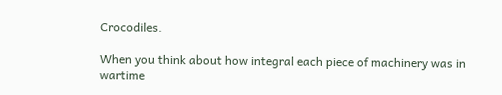Crocodiles.

When you think about how integral each piece of machinery was in wartime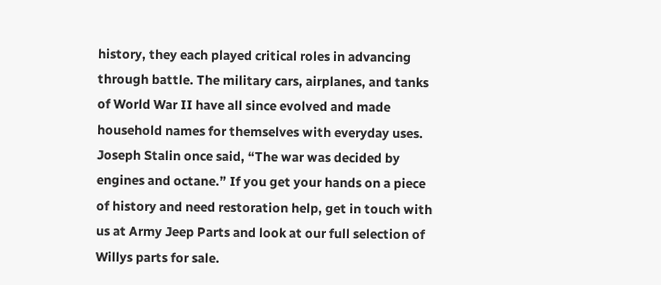history, they each played critical roles in advancing through battle. The military cars, airplanes, and tanks of World War II have all since evolved and made household names for themselves with everyday uses. Joseph Stalin once said, “The war was decided by engines and octane.” If you get your hands on a piece of history and need restoration help, get in touch with us at Army Jeep Parts and look at our full selection of Willys parts for sale.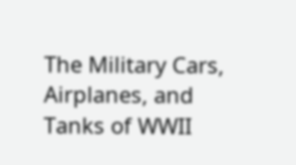The Military Cars, Airplanes, and Tanks of WWII